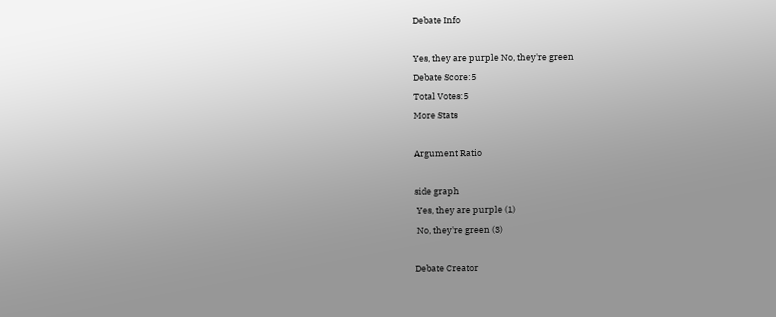Debate Info

Yes, they are purple No, they're green
Debate Score:5
Total Votes:5
More Stats

Argument Ratio

side graph
 Yes, they are purple (1)
 No, they're green (3)

Debate Creator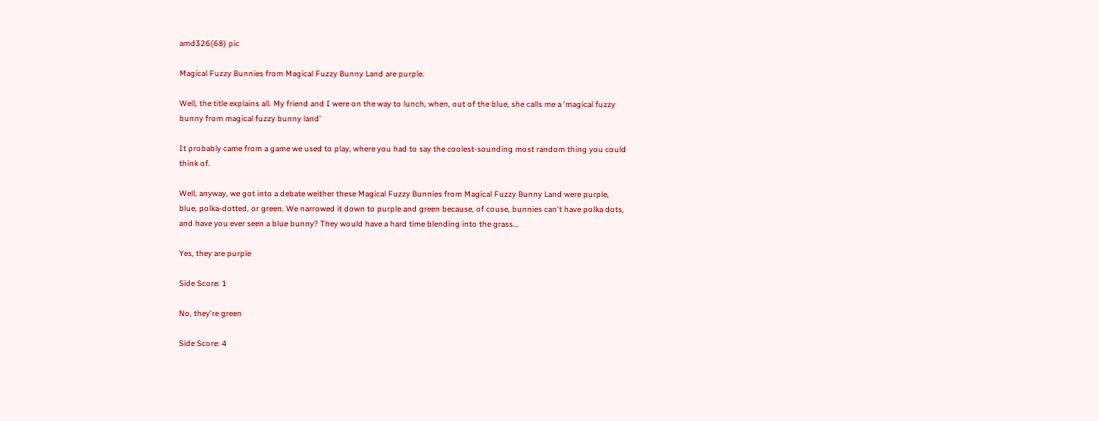amd326(68) pic

Magical Fuzzy Bunnies from Magical Fuzzy Bunny Land are purple.

Well, the title explains all. My friend and I were on the way to lunch, when, out of the blue, she calls me a 'magical fuzzy bunny from magical fuzzy bunny land'

It probably came from a game we used to play, where you had to say the coolest-sounding most random thing you could think of.

Well, anyway, we got into a debate weither these Magical Fuzzy Bunnies from Magical Fuzzy Bunny Land were purple, blue, polka-dotted, or green. We narrowed it down to purple and green because, of couse, bunnies can't have polka dots, and have you ever seen a blue bunny? They would have a hard time blending into the grass...

Yes, they are purple

Side Score: 1

No, they're green

Side Score: 4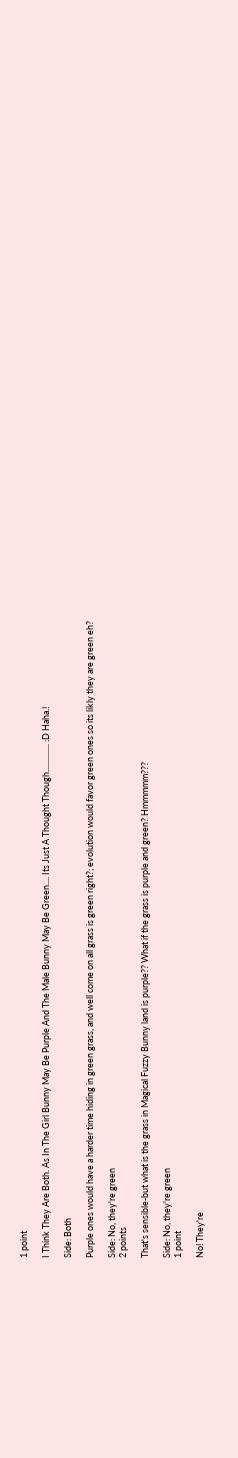1 point

I Think They Are Both. As In The Girl Bunny May Be Purple And The Male Bunny May Be Green.... Its Just A Thought Though.............. :D Haha.!

Side: Both

Purple ones would have a harder time hiding in green grass, and well come on all grass is green right?; evolution would favor green ones so its likly they are green eh?

Side: No, they're green
2 points

That's sensible-but what is the grass in Magical Fuzzy Bunny land is purple?? What if the grass is purple and green? Hmmmmm???

Side: No, they're green
1 point

No! They're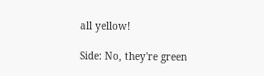all yellow!

Side: No, they're green